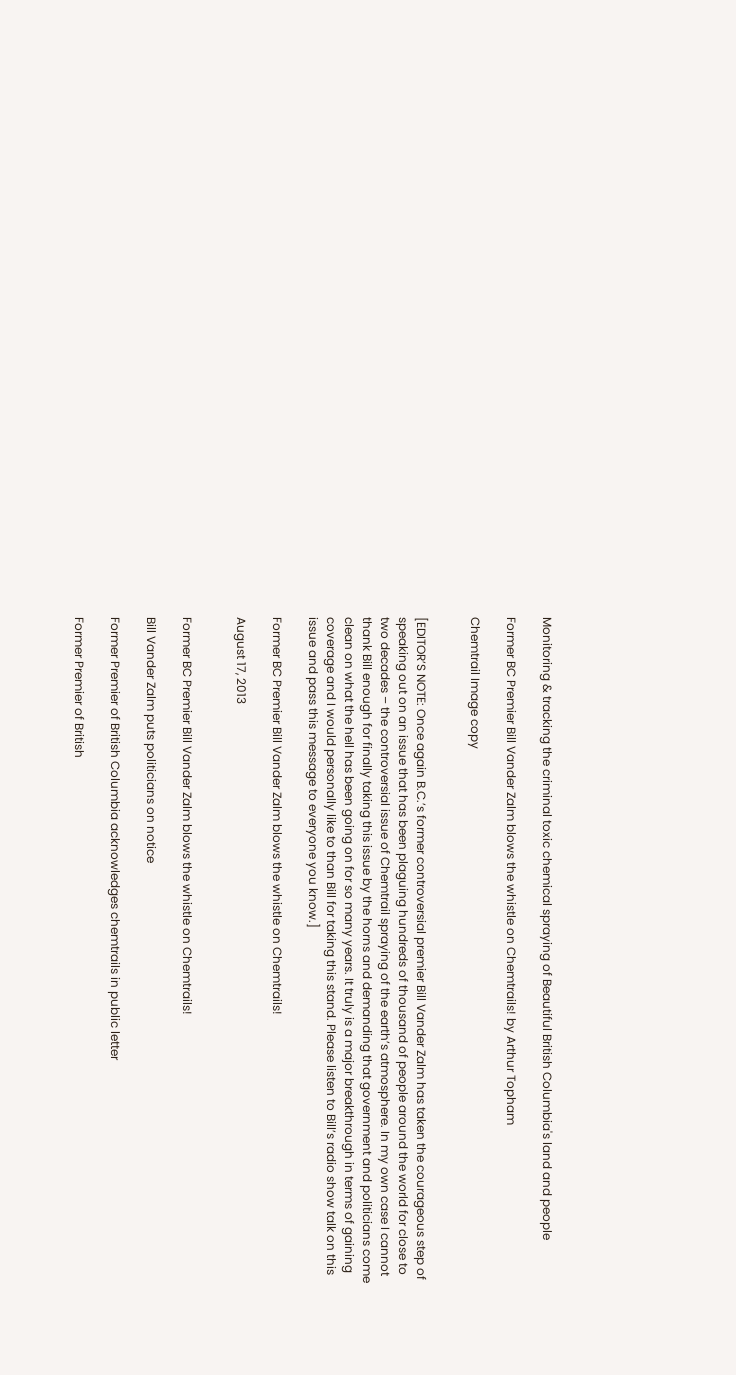Monitoring & tracking the criminal toxic chemical spraying of Beautiful British Columbia's land and people

Former BC Premier Bill Vander Zalm blows the whistle on Chemtrails! by Arthur Topham

Chemtrail Image copy


[EDITOR’S NOTE: Once again B.C.’s former controversial premier Bill Vander Zalm has taken the courageous step of speaking out on an issue that has been plaguing hundreds of thousand of people around the world for close to two decades – the controversial issue of Chemtrail spraying of the earth’s atmosphere. In my own case I cannot thank Bill enough for finally taking this issue by the horns and demanding that government and politicians come clean on what the hell has been going on for so many years. It truly is a major breakthrough in terms of gaining coverage and I would personally like to than Bill for taking this stand. Please listen to Bill’s radio show talk on this issue and pass this message to everyone you know.]

Former BC Premier Bill Vander Zalm blows the whistle on Chemtrails!

August 17, 2013


Former BC Premier Bill Vander Zalm blows the whistle on Chemtrails!

Bill Vander Zalm puts politicians on notice

Former Premier of British Columbia acknowledges chemtrails in public letter

Former Premier of British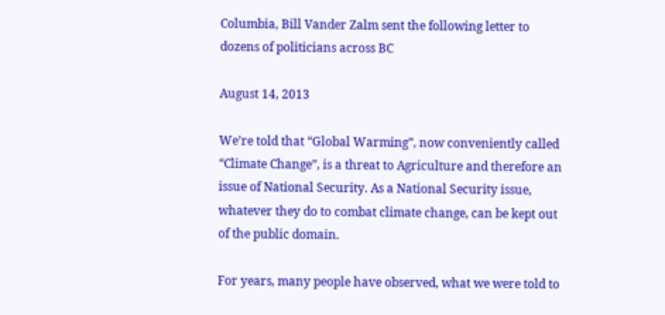Columbia, Bill Vander Zalm sent the following letter to dozens of politicians across BC

August 14, 2013

We’re told that “Global Warming”, now conveniently called “Climate Change”, is a threat to Agriculture and therefore an issue of National Security. As a National Security issue, whatever they do to combat climate change, can be kept out of the public domain.

For years, many people have observed, what we were told to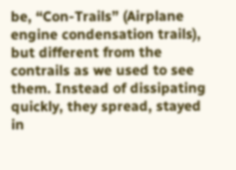be, “Con-Trails” (Airplane engine condensation trails), but different from the contrails as we used to see them. Instead of dissipating quickly, they spread, stayed in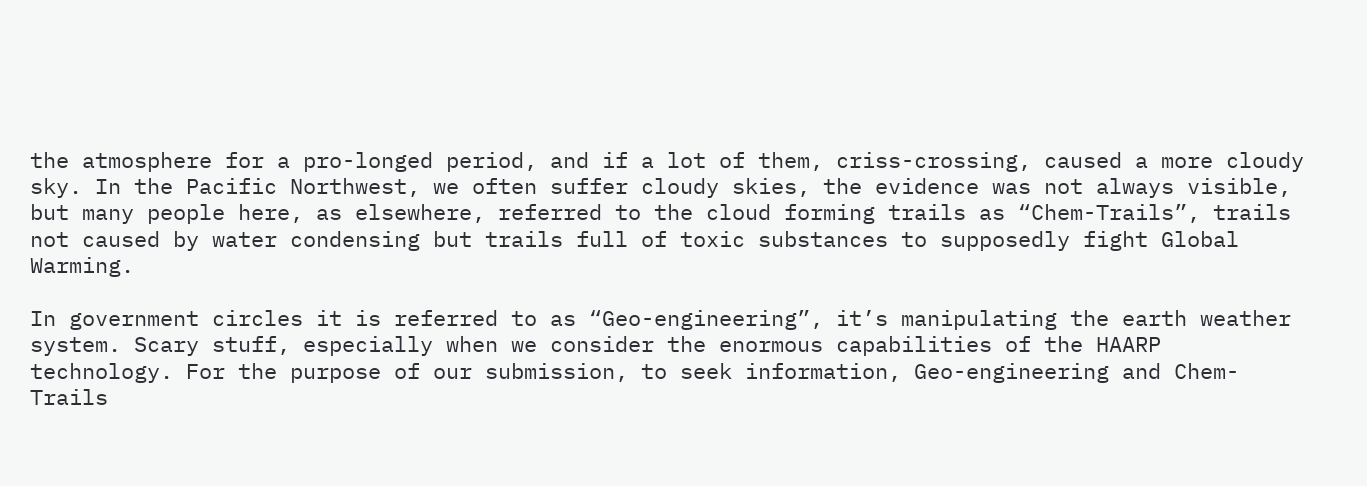the atmosphere for a pro-longed period, and if a lot of them, criss-crossing, caused a more cloudy sky. In the Pacific Northwest, we often suffer cloudy skies, the evidence was not always visible, but many people here, as elsewhere, referred to the cloud forming trails as “Chem-Trails”, trails not caused by water condensing but trails full of toxic substances to supposedly fight Global Warming.

In government circles it is referred to as “Geo-engineering”, it’s manipulating the earth weather system. Scary stuff, especially when we consider the enormous capabilities of the HAARP technology. For the purpose of our submission, to seek information, Geo-engineering and Chem-Trails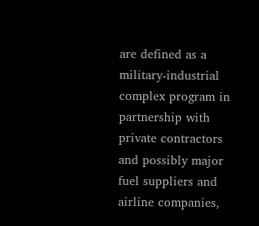are defined as a military-industrial complex program in partnership with private contractors and possibly major fuel suppliers and airline companies,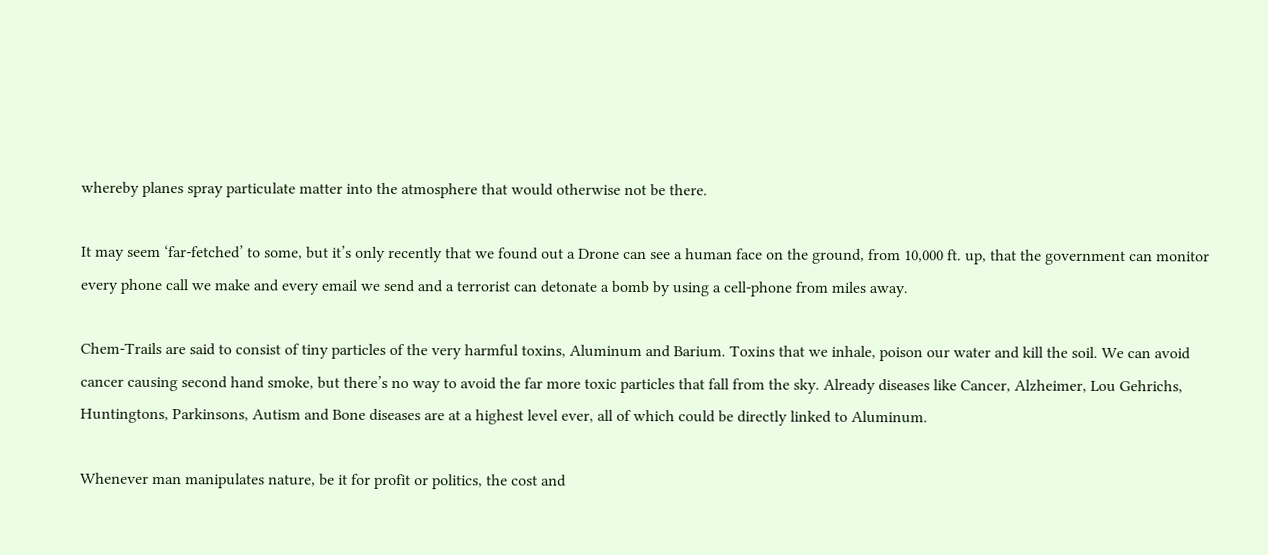whereby planes spray particulate matter into the atmosphere that would otherwise not be there.

It may seem ‘far-fetched’ to some, but it’s only recently that we found out a Drone can see a human face on the ground, from 10,000 ft. up, that the government can monitor every phone call we make and every email we send and a terrorist can detonate a bomb by using a cell-phone from miles away.

Chem-Trails are said to consist of tiny particles of the very harmful toxins, Aluminum and Barium. Toxins that we inhale, poison our water and kill the soil. We can avoid cancer causing second hand smoke, but there’s no way to avoid the far more toxic particles that fall from the sky. Already diseases like Cancer, Alzheimer, Lou Gehrichs, Huntingtons, Parkinsons, Autism and Bone diseases are at a highest level ever, all of which could be directly linked to Aluminum.

Whenever man manipulates nature, be it for profit or politics, the cost and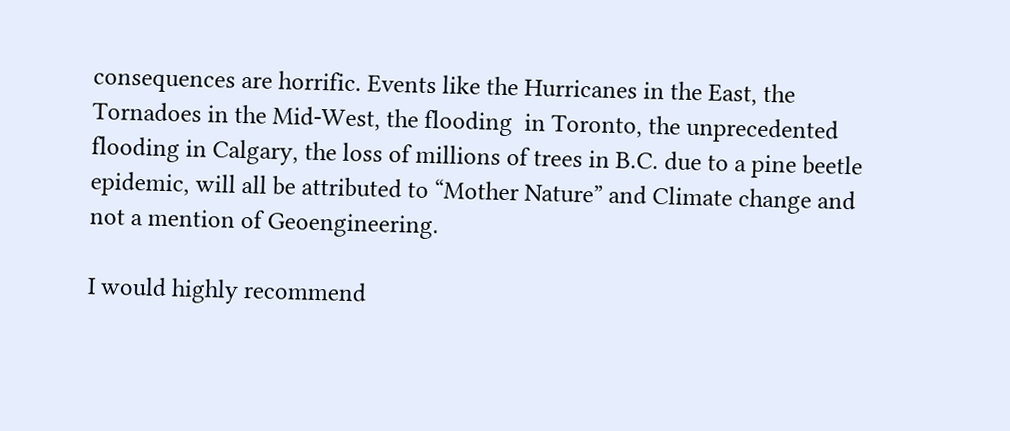consequences are horrific. Events like the Hurricanes in the East, the Tornadoes in the Mid-West, the flooding  in Toronto, the unprecedented flooding in Calgary, the loss of millions of trees in B.C. due to a pine beetle epidemic, will all be attributed to “Mother Nature” and Climate change and not a mention of Geoengineering.

I would highly recommend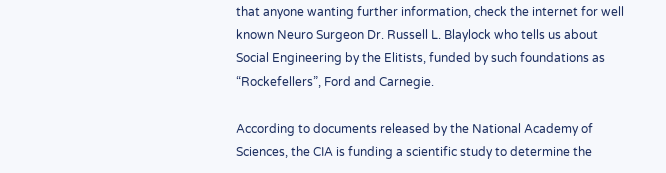that anyone wanting further information, check the internet for well known Neuro Surgeon Dr. Russell L. Blaylock who tells us about Social Engineering by the Elitists, funded by such foundations as “Rockefellers”, Ford and Carnegie.

According to documents released by the National Academy of Sciences, the CIA is funding a scientific study to determine the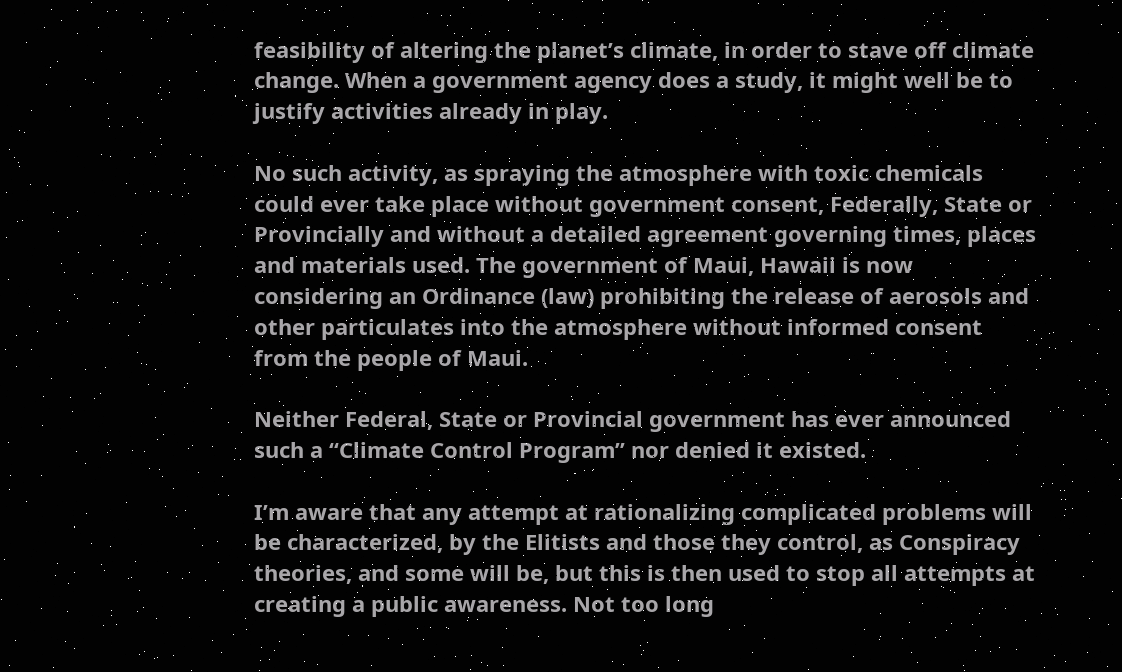feasibility of altering the planet’s climate, in order to stave off climate change. When a government agency does a study, it might well be to justify activities already in play.

No such activity, as spraying the atmosphere with toxic chemicals could ever take place without government consent, Federally, State or Provincially and without a detailed agreement governing times, places and materials used. The government of Maui, Hawaii is now considering an Ordinance (law) prohibiting the release of aerosols and other particulates into the atmosphere without informed consent from the people of Maui.

Neither Federal, State or Provincial government has ever announced such a “Climate Control Program” nor denied it existed.

I’m aware that any attempt at rationalizing complicated problems will be characterized, by the Elitists and those they control, as Conspiracy theories, and some will be, but this is then used to stop all attempts at creating a public awareness. Not too long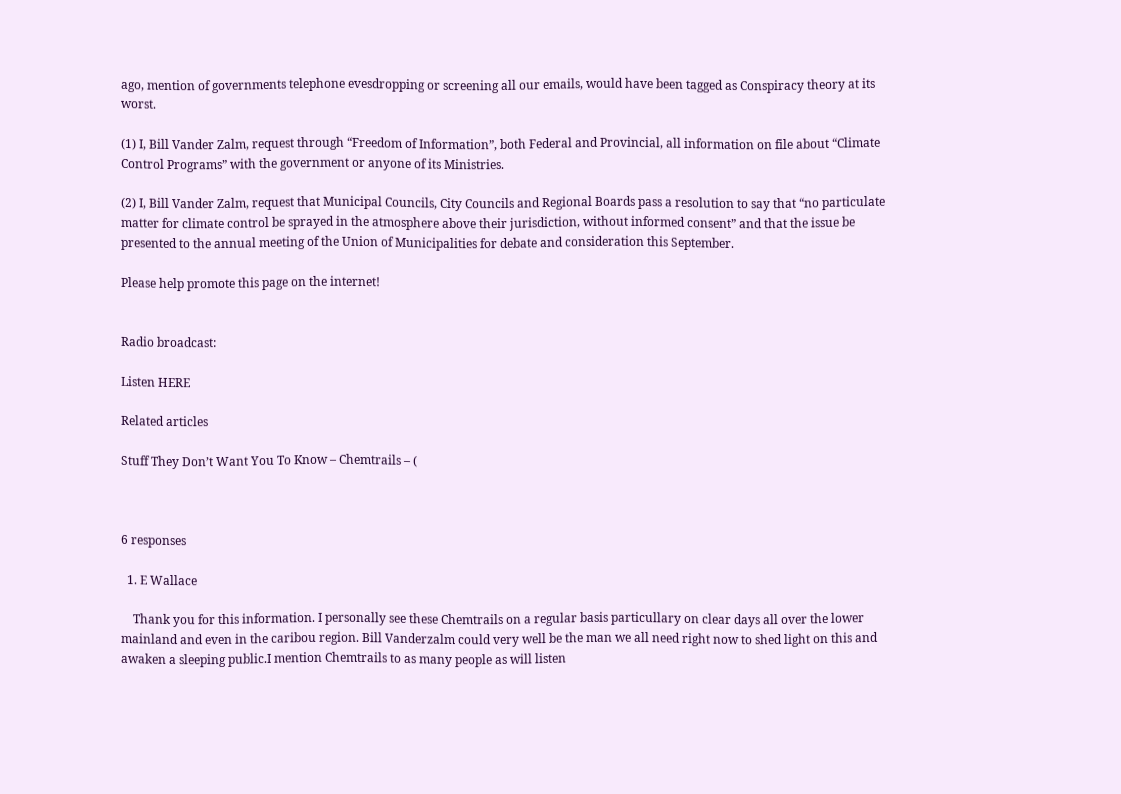ago, mention of governments telephone evesdropping or screening all our emails, would have been tagged as Conspiracy theory at its worst.

(1) I, Bill Vander Zalm, request through “Freedom of Information”, both Federal and Provincial, all information on file about “Climate Control Programs” with the government or anyone of its Ministries.

(2) I, Bill Vander Zalm, request that Municipal Councils, City Councils and Regional Boards pass a resolution to say that “no particulate matter for climate control be sprayed in the atmosphere above their jurisdiction, without informed consent” and that the issue be presented to the annual meeting of the Union of Municipalities for debate and consideration this September.

Please help promote this page on the internet!


Radio broadcast:

Listen HERE

Related articles

Stuff They Don’t Want You To Know – Chemtrails – (



6 responses

  1. E Wallace

    Thank you for this information. I personally see these Chemtrails on a regular basis particullary on clear days all over the lower mainland and even in the caribou region. Bill Vanderzalm could very well be the man we all need right now to shed light on this and awaken a sleeping public.I mention Chemtrails to as many people as will listen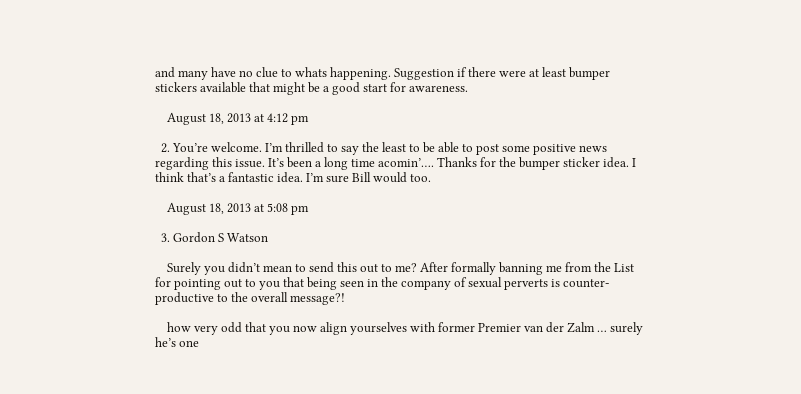and many have no clue to whats happening. Suggestion if there were at least bumper stickers available that might be a good start for awareness.

    August 18, 2013 at 4:12 pm

  2. You’re welcome. I’m thrilled to say the least to be able to post some positive news regarding this issue. It’s been a long time acomin’…. Thanks for the bumper sticker idea. I think that’s a fantastic idea. I’m sure Bill would too.

    August 18, 2013 at 5:08 pm

  3. Gordon S Watson

    Surely you didn’t mean to send this out to me? After formally banning me from the List for pointing out to you that being seen in the company of sexual perverts is counter-productive to the overall message?!

    how very odd that you now align yourselves with former Premier van der Zalm … surely he’s one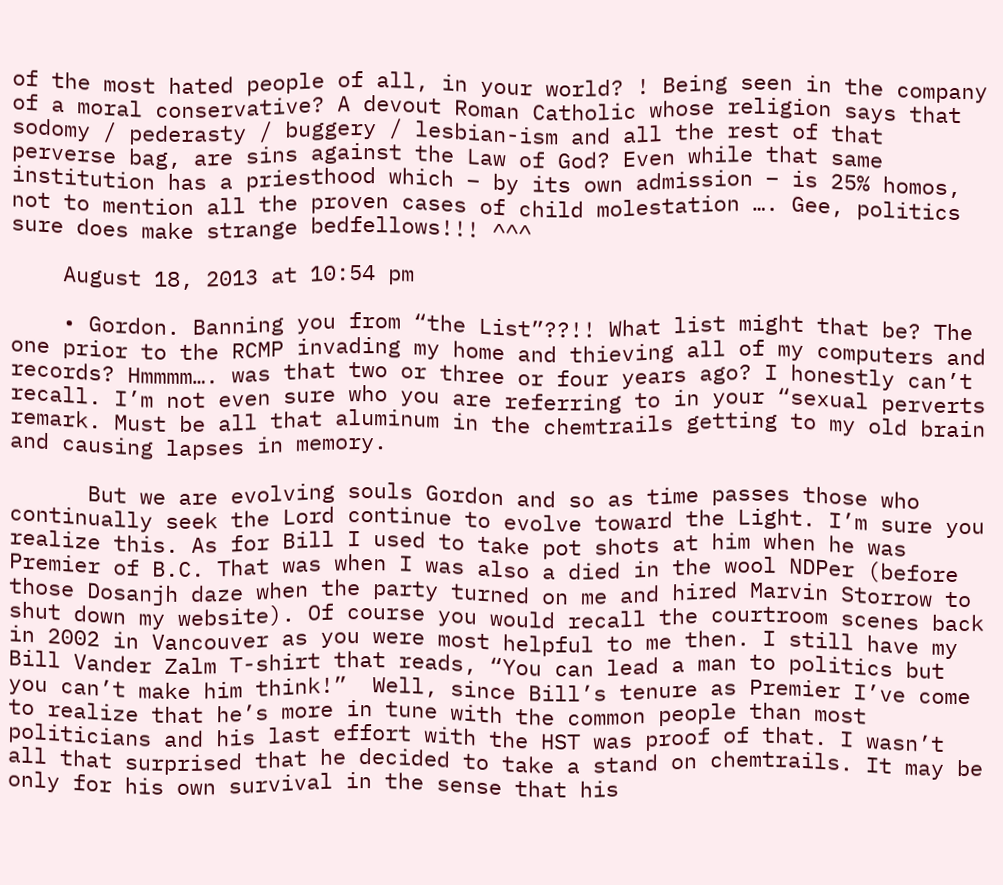of the most hated people of all, in your world? ! Being seen in the company of a moral conservative? A devout Roman Catholic whose religion says that sodomy / pederasty / buggery / lesbian-ism and all the rest of that perverse bag, are sins against the Law of God? Even while that same institution has a priesthood which – by its own admission – is 25% homos, not to mention all the proven cases of child molestation …. Gee, politics sure does make strange bedfellows!!! ^^^

    August 18, 2013 at 10:54 pm

    • Gordon. Banning you from “the List”??!! What list might that be? The one prior to the RCMP invading my home and thieving all of my computers and records? Hmmmm…. was that two or three or four years ago? I honestly can’t recall. I’m not even sure who you are referring to in your “sexual perverts remark. Must be all that aluminum in the chemtrails getting to my old brain and causing lapses in memory.

      But we are evolving souls Gordon and so as time passes those who continually seek the Lord continue to evolve toward the Light. I’m sure you realize this. As for Bill I used to take pot shots at him when he was Premier of B.C. That was when I was also a died in the wool NDPer (before those Dosanjh daze when the party turned on me and hired Marvin Storrow to shut down my website). Of course you would recall the courtroom scenes back in 2002 in Vancouver as you were most helpful to me then. I still have my Bill Vander Zalm T-shirt that reads, “You can lead a man to politics but you can’t make him think!”  Well, since Bill’s tenure as Premier I’ve come to realize that he’s more in tune with the common people than most politicians and his last effort with the HST was proof of that. I wasn’t all that surprised that he decided to take a stand on chemtrails. It may be only for his own survival in the sense that his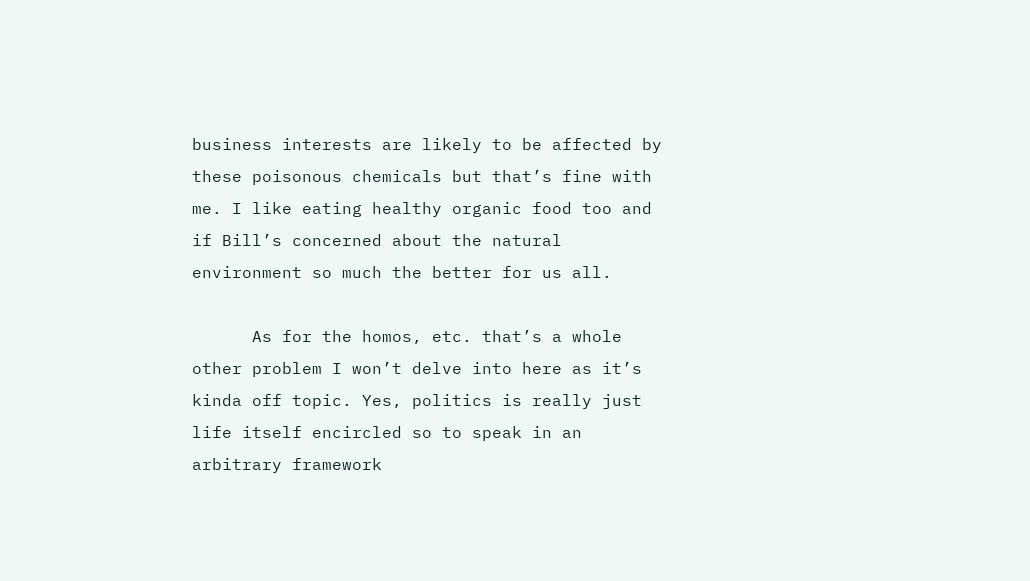business interests are likely to be affected by these poisonous chemicals but that’s fine with me. I like eating healthy organic food too and if Bill’s concerned about the natural environment so much the better for us all.

      As for the homos, etc. that’s a whole other problem I won’t delve into here as it’s kinda off topic. Yes, politics is really just life itself encircled so to speak in an arbitrary framework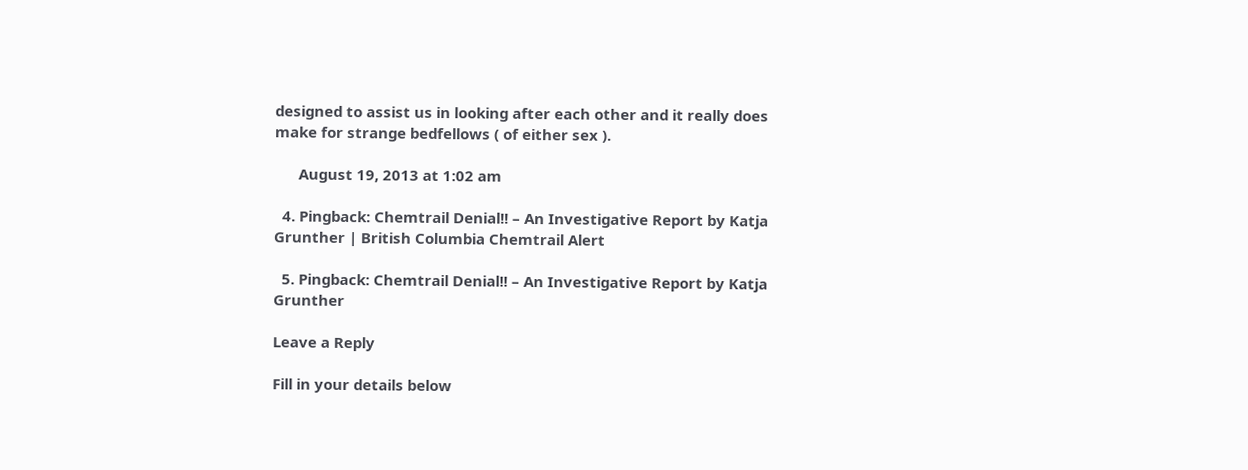designed to assist us in looking after each other and it really does make for strange bedfellows ( of either sex ).

      August 19, 2013 at 1:02 am

  4. Pingback: Chemtrail Denial!! – An Investigative Report by Katja Grunther | British Columbia Chemtrail Alert

  5. Pingback: Chemtrail Denial!! – An Investigative Report by Katja Grunther

Leave a Reply

Fill in your details below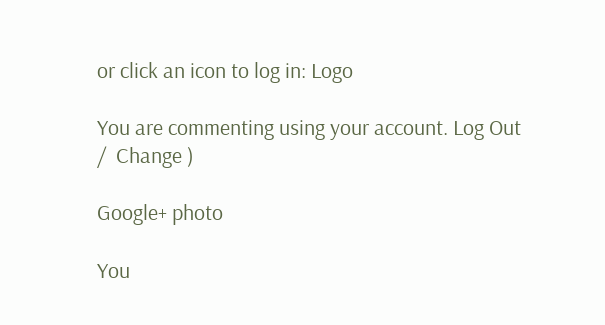or click an icon to log in: Logo

You are commenting using your account. Log Out /  Change )

Google+ photo

You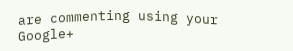are commenting using your Google+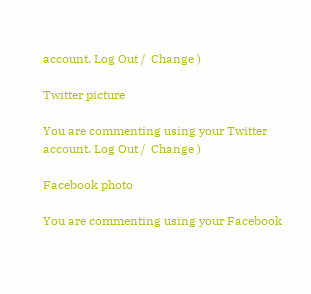account. Log Out /  Change )

Twitter picture

You are commenting using your Twitter account. Log Out /  Change )

Facebook photo

You are commenting using your Facebook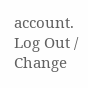account. Log Out /  Change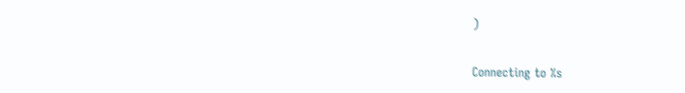)


Connecting to %s